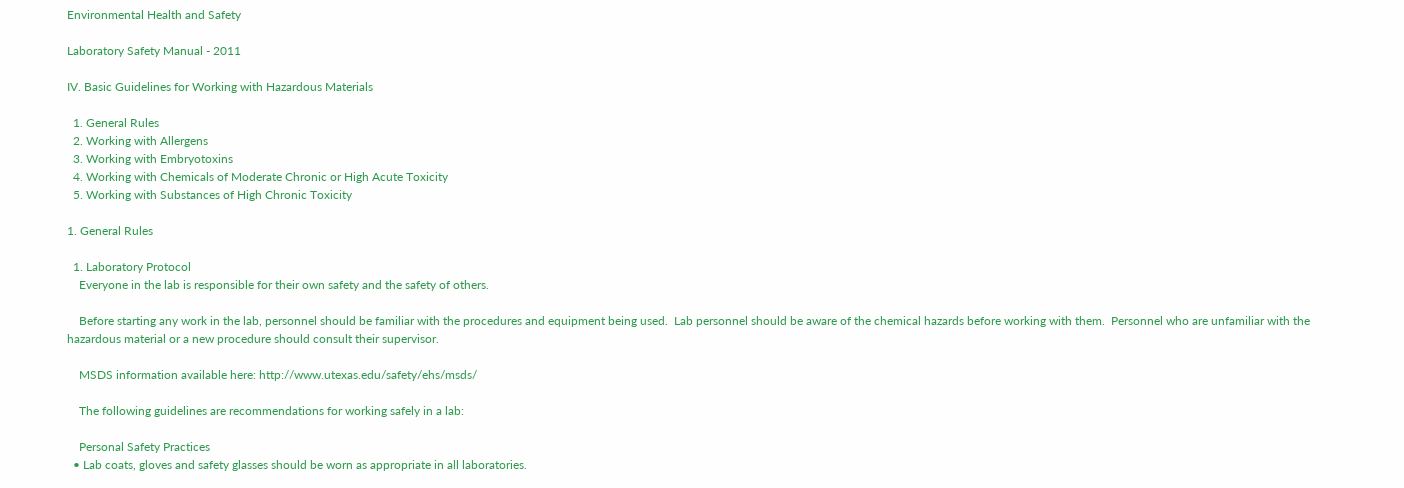Environmental Health and Safety

Laboratory Safety Manual - 2011

IV. Basic Guidelines for Working with Hazardous Materials

  1. General Rules
  2. Working with Allergens
  3. Working with Embryotoxins
  4. Working with Chemicals of Moderate Chronic or High Acute Toxicity
  5. Working with Substances of High Chronic Toxicity

1. General Rules

  1. Laboratory Protocol
    Everyone in the lab is responsible for their own safety and the safety of others.

    Before starting any work in the lab, personnel should be familiar with the procedures and equipment being used.  Lab personnel should be aware of the chemical hazards before working with them.  Personnel who are unfamiliar with the hazardous material or a new procedure should consult their supervisor.

    MSDS information available here: http://www.utexas.edu/safety/ehs/msds/

    The following guidelines are recommendations for working safely in a lab:

    Personal Safety Practices
  • Lab coats, gloves and safety glasses should be worn as appropriate in all laboratories.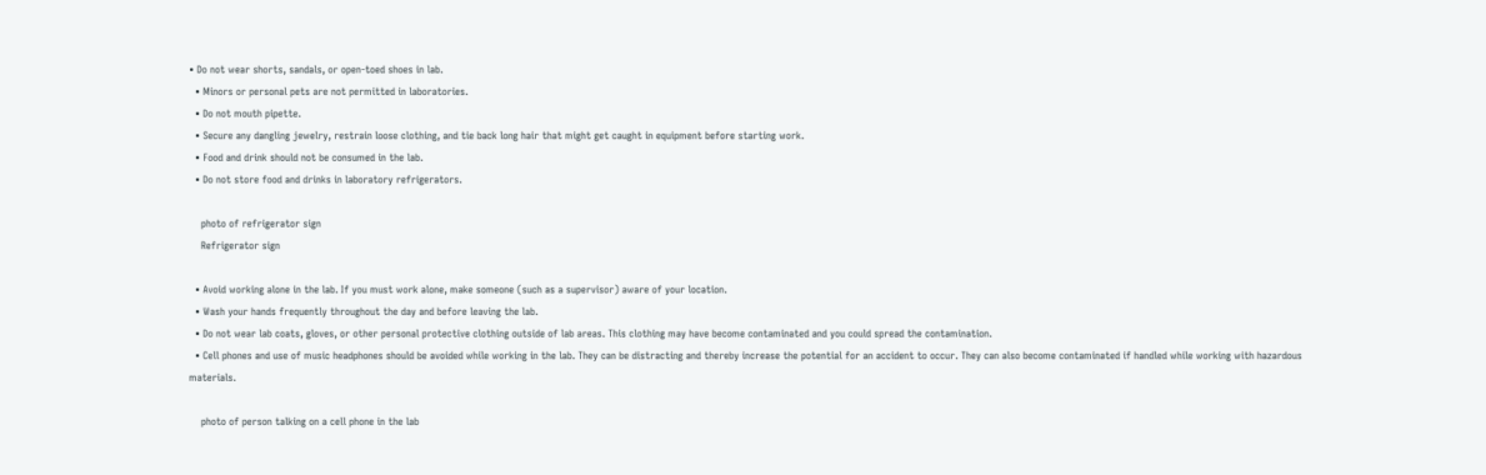• Do not wear shorts, sandals, or open-toed shoes in lab.
  • Minors or personal pets are not permitted in laboratories.
  • Do not mouth pipette.
  • Secure any dangling jewelry, restrain loose clothing, and tie back long hair that might get caught in equipment before starting work.
  • Food and drink should not be consumed in the lab.
  • Do not store food and drinks in laboratory refrigerators.

    photo of refrigerator sign
    Refrigerator sign

  • Avoid working alone in the lab. If you must work alone, make someone (such as a supervisor) aware of your location.
  • Wash your hands frequently throughout the day and before leaving the lab.
  • Do not wear lab coats, gloves, or other personal protective clothing outside of lab areas. This clothing may have become contaminated and you could spread the contamination.
  • Cell phones and use of music headphones should be avoided while working in the lab. They can be distracting and thereby increase the potential for an accident to occur. They can also become contaminated if handled while working with hazardous materials.

    photo of person talking on a cell phone in the lab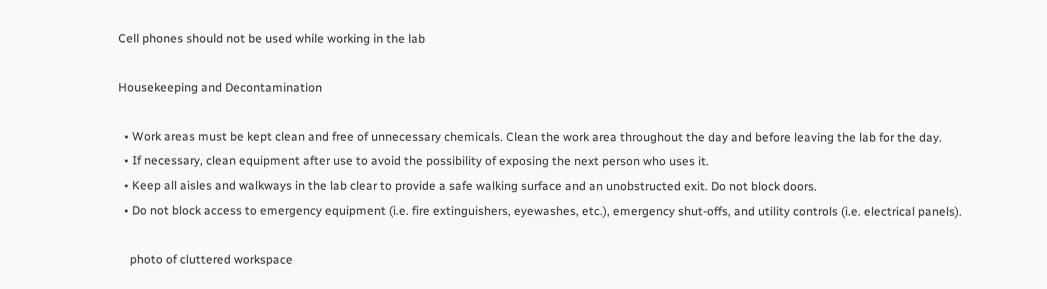Cell phones should not be used while working in the lab

Housekeeping and Decontamination

  • Work areas must be kept clean and free of unnecessary chemicals. Clean the work area throughout the day and before leaving the lab for the day.
  • If necessary, clean equipment after use to avoid the possibility of exposing the next person who uses it.
  • Keep all aisles and walkways in the lab clear to provide a safe walking surface and an unobstructed exit. Do not block doors.
  • Do not block access to emergency equipment (i.e. fire extinguishers, eyewashes, etc.), emergency shut-offs, and utility controls (i.e. electrical panels).

    photo of cluttered workspace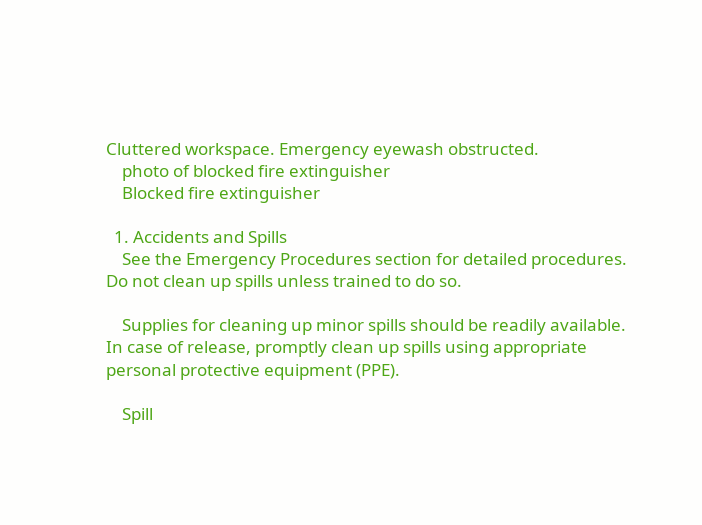Cluttered workspace. Emergency eyewash obstructed.
    photo of blocked fire extinguisher
    Blocked fire extinguisher

  1. Accidents and Spills
    See the Emergency Procedures section for detailed procedures.  Do not clean up spills unless trained to do so.

    Supplies for cleaning up minor spills should be readily available.  In case of release, promptly clean up spills using appropriate personal protective equipment (PPE).

    Spill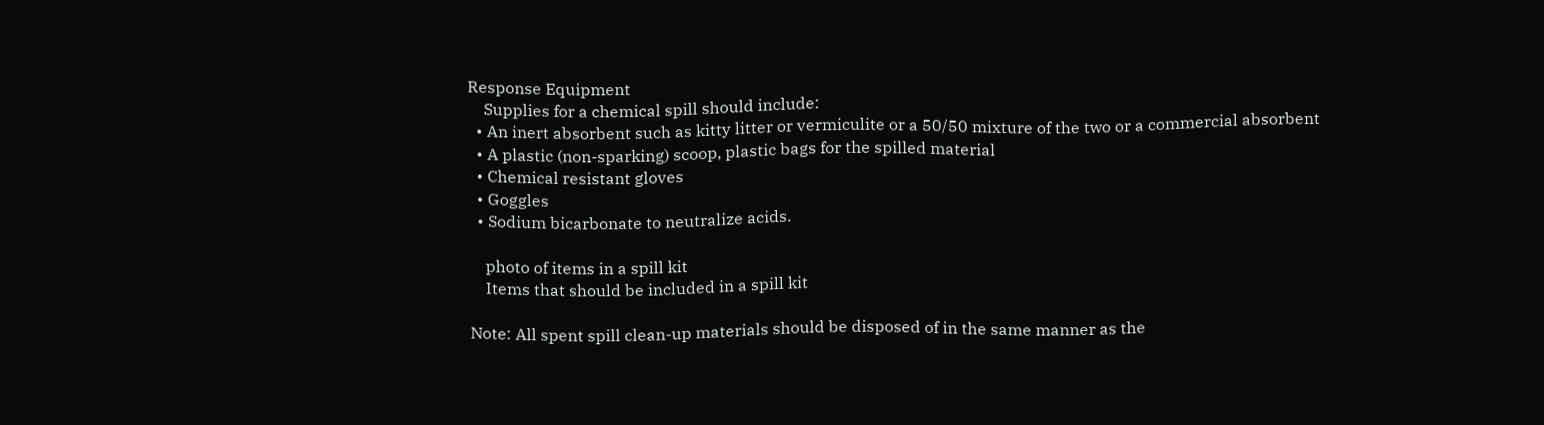Response Equipment
    Supplies for a chemical spill should include:
  • An inert absorbent such as kitty litter or vermiculite or a 50/50 mixture of the two or a commercial absorbent
  • A plastic (non-sparking) scoop, plastic bags for the spilled material
  • Chemical resistant gloves
  • Goggles
  • Sodium bicarbonate to neutralize acids.

    photo of items in a spill kit
    Items that should be included in a spill kit

Note: All spent spill clean-up materials should be disposed of in the same manner as the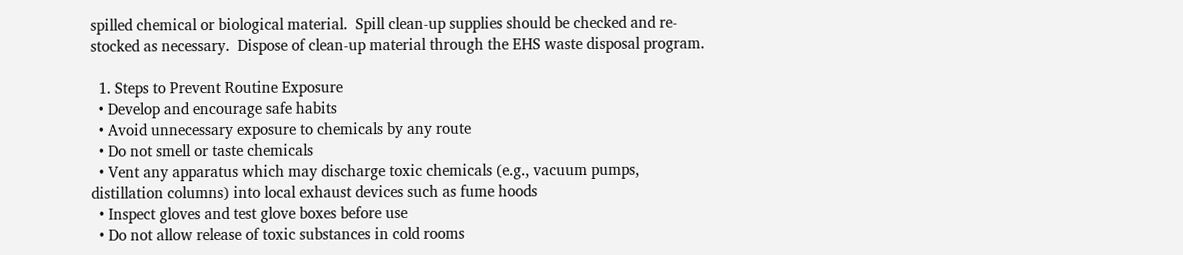spilled chemical or biological material.  Spill clean-up supplies should be checked and re-stocked as necessary.  Dispose of clean-up material through the EHS waste disposal program.

  1. Steps to Prevent Routine Exposure
  • Develop and encourage safe habits
  • Avoid unnecessary exposure to chemicals by any route
  • Do not smell or taste chemicals
  • Vent any apparatus which may discharge toxic chemicals (e.g., vacuum pumps, distillation columns) into local exhaust devices such as fume hoods
  • Inspect gloves and test glove boxes before use
  • Do not allow release of toxic substances in cold rooms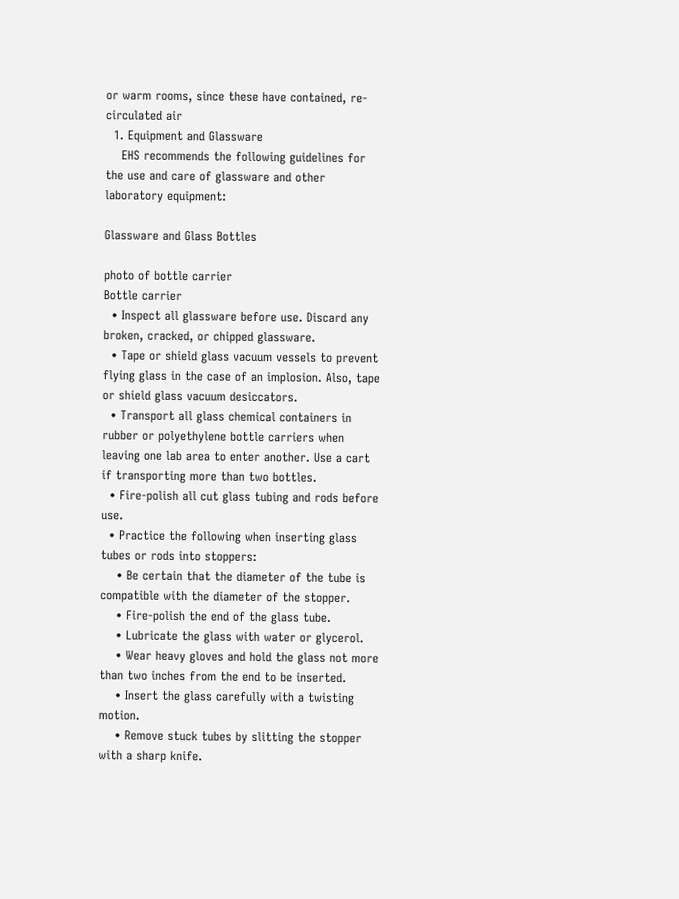or warm rooms, since these have contained, re-circulated air
  1. Equipment and Glassware
    EHS recommends the following guidelines for the use and care of glassware and other laboratory equipment:

Glassware and Glass Bottles

photo of bottle carrier
Bottle carrier
  • Inspect all glassware before use. Discard any broken, cracked, or chipped glassware.
  • Tape or shield glass vacuum vessels to prevent flying glass in the case of an implosion. Also, tape or shield glass vacuum desiccators.
  • Transport all glass chemical containers in rubber or polyethylene bottle carriers when leaving one lab area to enter another. Use a cart if transporting more than two bottles.
  • Fire-polish all cut glass tubing and rods before use.
  • Practice the following when inserting glass tubes or rods into stoppers:
    • Be certain that the diameter of the tube is compatible with the diameter of the stopper.
    • Fire-polish the end of the glass tube.
    • Lubricate the glass with water or glycerol.
    • Wear heavy gloves and hold the glass not more than two inches from the end to be inserted.
    • Insert the glass carefully with a twisting motion.
    • Remove stuck tubes by slitting the stopper with a sharp knife.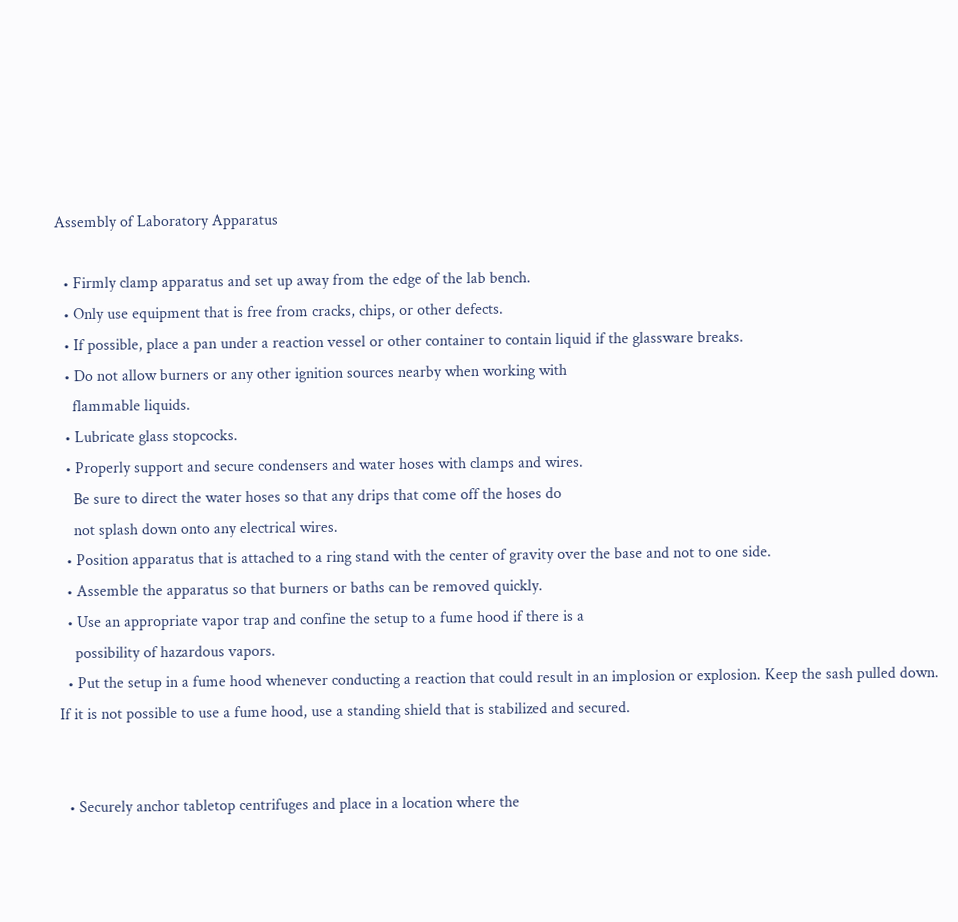Assembly of Laboratory Apparatus

  • Firmly clamp apparatus and set up away from the edge of the lab bench.
  • Only use equipment that is free from cracks, chips, or other defects.
  • If possible, place a pan under a reaction vessel or other container to contain liquid if the glassware breaks.
  • Do not allow burners or any other ignition sources nearby when working with
    flammable liquids.
  • Lubricate glass stopcocks.
  • Properly support and secure condensers and water hoses with clamps and wires.
    Be sure to direct the water hoses so that any drips that come off the hoses do
    not splash down onto any electrical wires.
  • Position apparatus that is attached to a ring stand with the center of gravity over the base and not to one side.
  • Assemble the apparatus so that burners or baths can be removed quickly.
  • Use an appropriate vapor trap and confine the setup to a fume hood if there is a
    possibility of hazardous vapors.
  • Put the setup in a fume hood whenever conducting a reaction that could result in an implosion or explosion. Keep the sash pulled down. If it is not possible to use a fume hood, use a standing shield that is stabilized and secured.


  • Securely anchor tabletop centrifuges and place in a location where the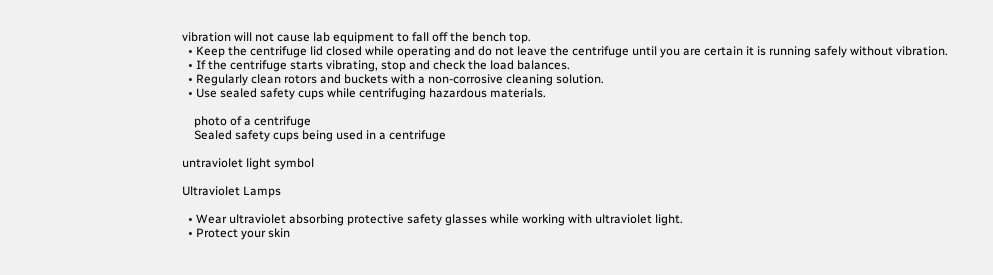vibration will not cause lab equipment to fall off the bench top.
  • Keep the centrifuge lid closed while operating and do not leave the centrifuge until you are certain it is running safely without vibration.
  • If the centrifuge starts vibrating, stop and check the load balances.
  • Regularly clean rotors and buckets with a non-corrosive cleaning solution.
  • Use sealed safety cups while centrifuging hazardous materials.

    photo of a centrifuge
    Sealed safety cups being used in a centrifuge

untraviolet light symbol

Ultraviolet Lamps

  • Wear ultraviolet absorbing protective safety glasses while working with ultraviolet light.
  • Protect your skin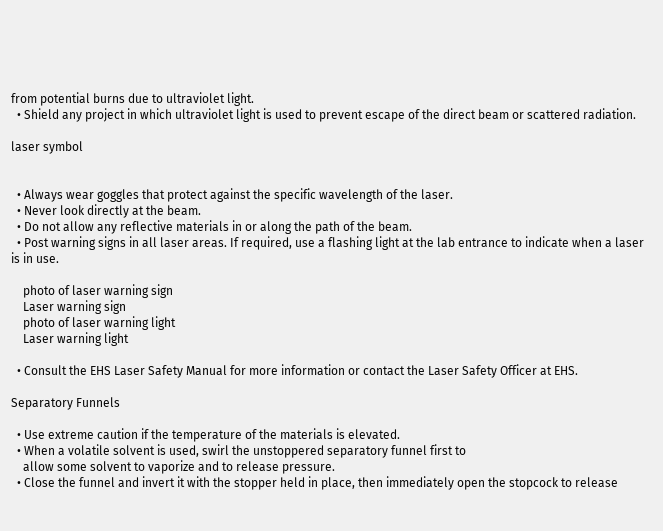from potential burns due to ultraviolet light.
  • Shield any project in which ultraviolet light is used to prevent escape of the direct beam or scattered radiation.

laser symbol


  • Always wear goggles that protect against the specific wavelength of the laser.
  • Never look directly at the beam.
  • Do not allow any reflective materials in or along the path of the beam.
  • Post warning signs in all laser areas. If required, use a flashing light at the lab entrance to indicate when a laser is in use.

    photo of laser warning sign
    Laser warning sign
    photo of laser warning light
    Laser warning light

  • Consult the EHS Laser Safety Manual for more information or contact the Laser Safety Officer at EHS.

Separatory Funnels

  • Use extreme caution if the temperature of the materials is elevated.
  • When a volatile solvent is used, swirl the unstoppered separatory funnel first to
    allow some solvent to vaporize and to release pressure.
  • Close the funnel and invert it with the stopper held in place, then immediately open the stopcock to release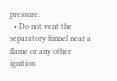pressure.
  • Do not vent the separatory funnel near a flame or any other ignition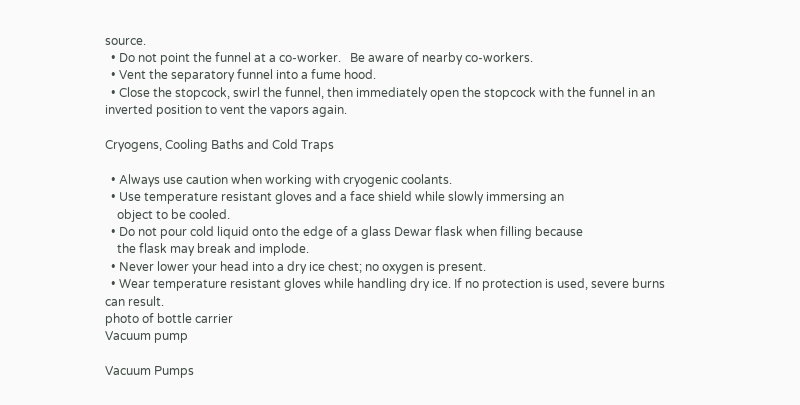source.
  • Do not point the funnel at a co-worker.   Be aware of nearby co-workers.
  • Vent the separatory funnel into a fume hood.
  • Close the stopcock, swirl the funnel, then immediately open the stopcock with the funnel in an inverted position to vent the vapors again.

Cryogens, Cooling Baths and Cold Traps

  • Always use caution when working with cryogenic coolants.
  • Use temperature resistant gloves and a face shield while slowly immersing an
    object to be cooled.
  • Do not pour cold liquid onto the edge of a glass Dewar flask when filling because
    the flask may break and implode.
  • Never lower your head into a dry ice chest; no oxygen is present.
  • Wear temperature resistant gloves while handling dry ice. If no protection is used, severe burns can result.
photo of bottle carrier
Vacuum pump

Vacuum Pumps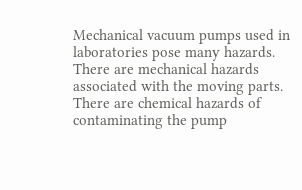Mechanical vacuum pumps used in laboratories pose many hazards. There are mechanical hazards associated with the moving parts. There are chemical hazards of contaminating the pump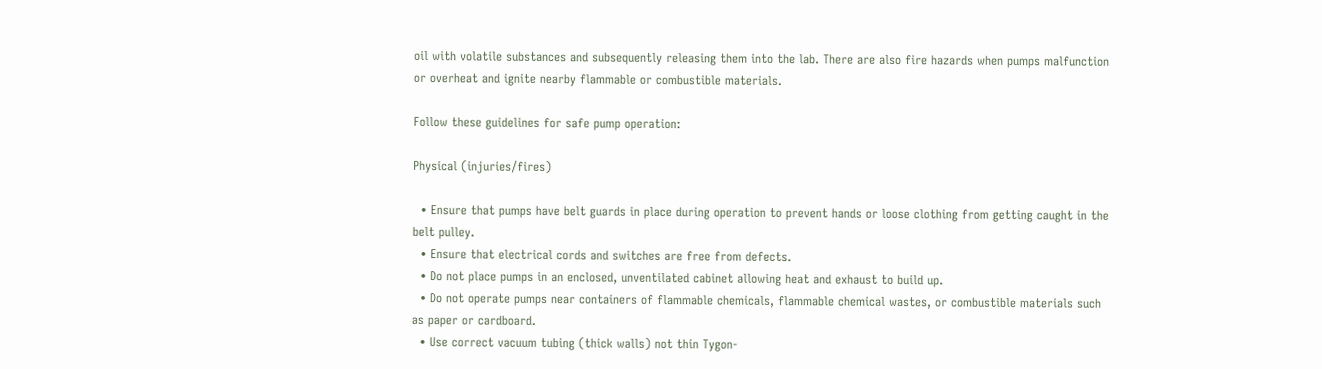oil with volatile substances and subsequently releasing them into the lab. There are also fire hazards when pumps malfunction or overheat and ignite nearby flammable or combustible materials.

Follow these guidelines for safe pump operation:

Physical (injuries/fires)

  • Ensure that pumps have belt guards in place during operation to prevent hands or loose clothing from getting caught in the belt pulley.
  • Ensure that electrical cords and switches are free from defects.
  • Do not place pumps in an enclosed, unventilated cabinet allowing heat and exhaust to build up.
  • Do not operate pumps near containers of flammable chemicals, flammable chemical wastes, or combustible materials such as paper or cardboard.
  • Use correct vacuum tubing (thick walls) not thin Tygon-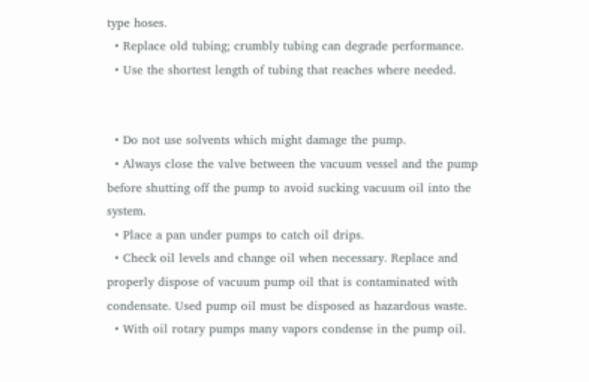type hoses.
  • Replace old tubing; crumbly tubing can degrade performance.
  • Use the shortest length of tubing that reaches where needed.


  • Do not use solvents which might damage the pump.
  • Always close the valve between the vacuum vessel and the pump before shutting off the pump to avoid sucking vacuum oil into the system.
  • Place a pan under pumps to catch oil drips.
  • Check oil levels and change oil when necessary. Replace and properly dispose of vacuum pump oil that is contaminated with condensate. Used pump oil must be disposed as hazardous waste.
  • With oil rotary pumps many vapors condense in the pump oil.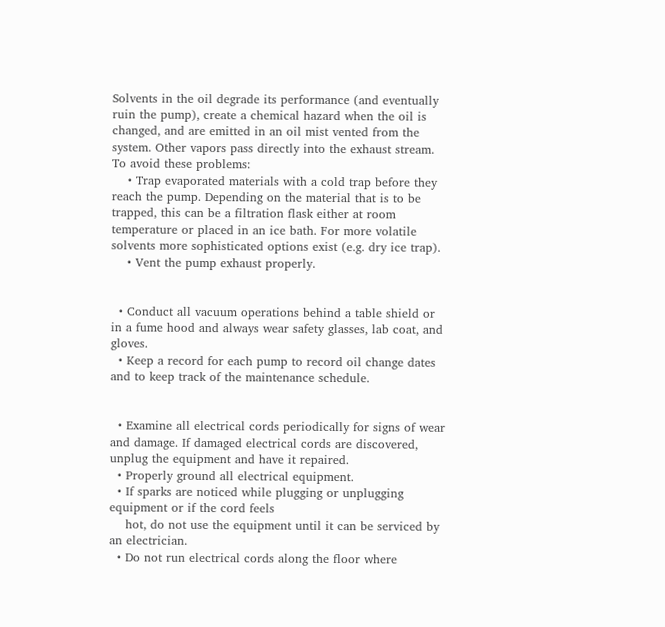Solvents in the oil degrade its performance (and eventually ruin the pump), create a chemical hazard when the oil is changed, and are emitted in an oil mist vented from the system. Other vapors pass directly into the exhaust stream. To avoid these problems:
    • Trap evaporated materials with a cold trap before they reach the pump. Depending on the material that is to be trapped, this can be a filtration flask either at room temperature or placed in an ice bath. For more volatile solvents more sophisticated options exist (e.g. dry ice trap).
    • Vent the pump exhaust properly.


  • Conduct all vacuum operations behind a table shield or in a fume hood and always wear safety glasses, lab coat, and gloves.
  • Keep a record for each pump to record oil change dates and to keep track of the maintenance schedule.


  • Examine all electrical cords periodically for signs of wear and damage. If damaged electrical cords are discovered, unplug the equipment and have it repaired.
  • Properly ground all electrical equipment.
  • If sparks are noticed while plugging or unplugging equipment or if the cord feels
    hot, do not use the equipment until it can be serviced by an electrician.
  • Do not run electrical cords along the floor where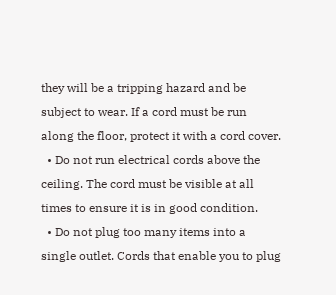they will be a tripping hazard and be subject to wear. If a cord must be run along the floor, protect it with a cord cover.
  • Do not run electrical cords above the ceiling. The cord must be visible at all times to ensure it is in good condition.
  • Do not plug too many items into a single outlet. Cords that enable you to plug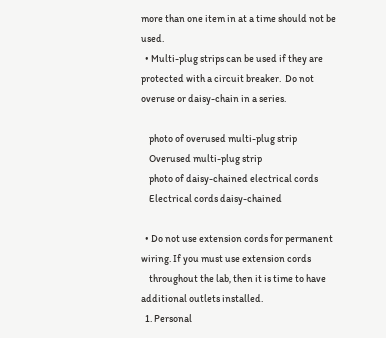more than one item in at a time should not be used.
  • Multi-plug strips can be used if they are protected with a circuit breaker.  Do not overuse or daisy-chain in a series.

    photo of overused multi-plug strip
    Overused multi-plug strip
    photo of daisy-chained electrical cords
    Electrical cords daisy-chained

  • Do not use extension cords for permanent wiring. If you must use extension cords
    throughout the lab, then it is time to have additional outlets installed.
  1. Personal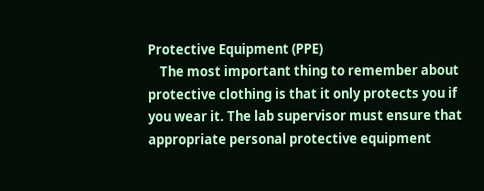Protective Equipment (PPE)
    The most important thing to remember about protective clothing is that it only protects you if you wear it. The lab supervisor must ensure that appropriate personal protective equipment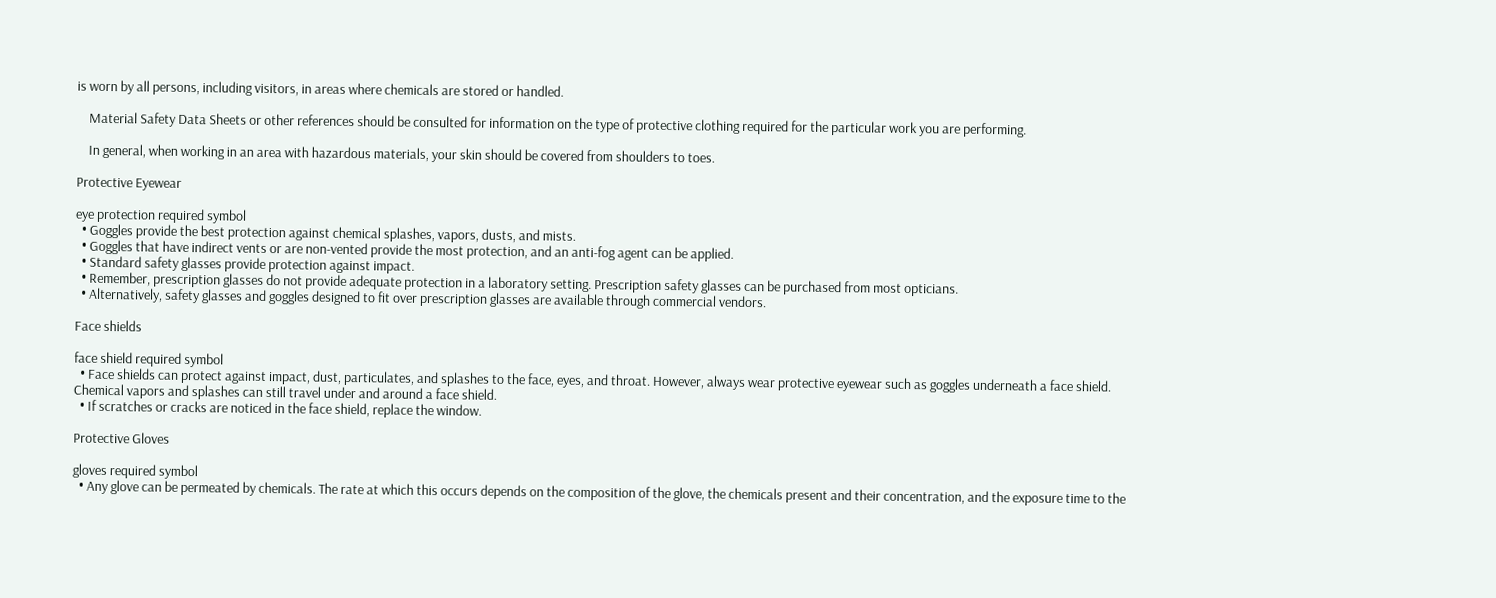is worn by all persons, including visitors, in areas where chemicals are stored or handled.

    Material Safety Data Sheets or other references should be consulted for information on the type of protective clothing required for the particular work you are performing.

    In general, when working in an area with hazardous materials, your skin should be covered from shoulders to toes.

Protective Eyewear

eye protection required symbol
  • Goggles provide the best protection against chemical splashes, vapors, dusts, and mists.
  • Goggles that have indirect vents or are non-vented provide the most protection, and an anti-fog agent can be applied.
  • Standard safety glasses provide protection against impact.
  • Remember, prescription glasses do not provide adequate protection in a laboratory setting. Prescription safety glasses can be purchased from most opticians.
  • Alternatively, safety glasses and goggles designed to fit over prescription glasses are available through commercial vendors.

Face shields

face shield required symbol
  • Face shields can protect against impact, dust, particulates, and splashes to the face, eyes, and throat. However, always wear protective eyewear such as goggles underneath a face shield. Chemical vapors and splashes can still travel under and around a face shield.
  • If scratches or cracks are noticed in the face shield, replace the window.

Protective Gloves

gloves required symbol
  • Any glove can be permeated by chemicals. The rate at which this occurs depends on the composition of the glove, the chemicals present and their concentration, and the exposure time to the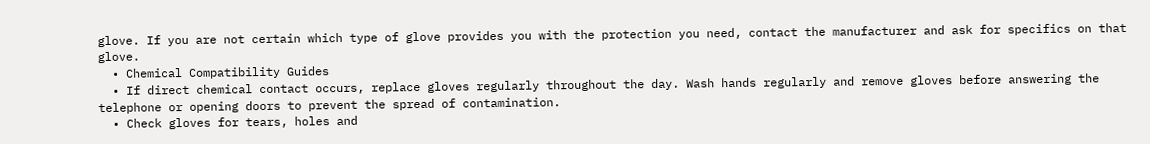glove. If you are not certain which type of glove provides you with the protection you need, contact the manufacturer and ask for specifics on that glove.
  • Chemical Compatibility Guides
  • If direct chemical contact occurs, replace gloves regularly throughout the day. Wash hands regularly and remove gloves before answering the telephone or opening doors to prevent the spread of contamination.
  • Check gloves for tears, holes and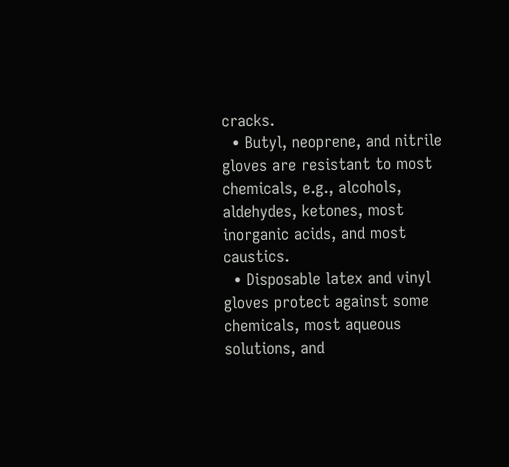cracks.
  • Butyl, neoprene, and nitrile gloves are resistant to most chemicals, e.g., alcohols, aldehydes, ketones, most inorganic acids, and most caustics.
  • Disposable latex and vinyl gloves protect against some chemicals, most aqueous solutions, and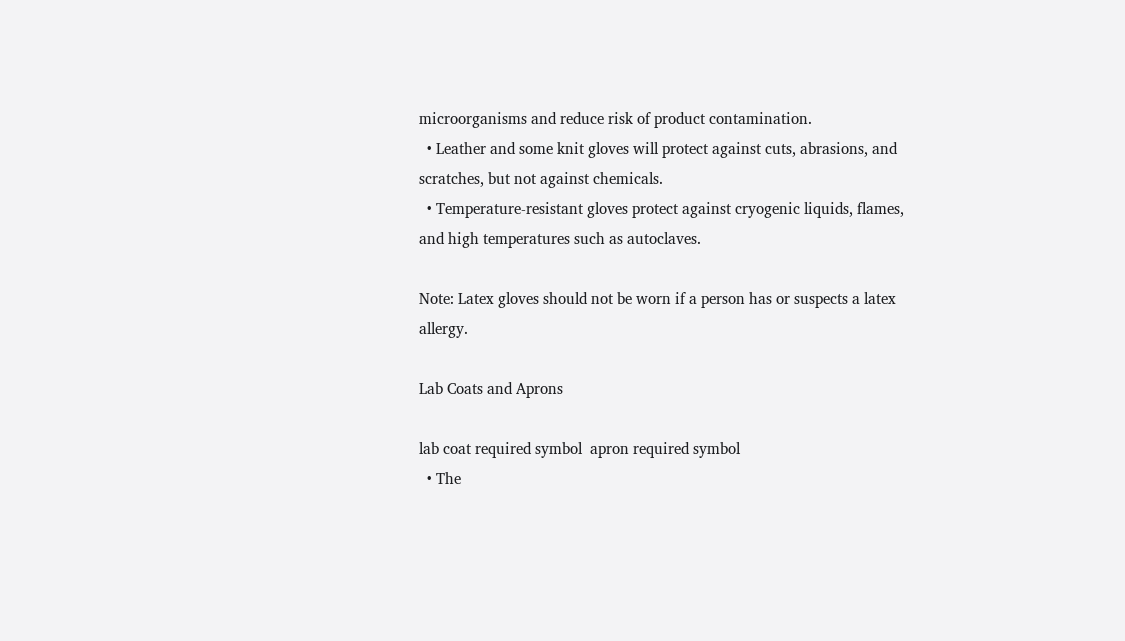microorganisms and reduce risk of product contamination.
  • Leather and some knit gloves will protect against cuts, abrasions, and scratches, but not against chemicals.
  • Temperature-resistant gloves protect against cryogenic liquids, flames, and high temperatures such as autoclaves.

Note: Latex gloves should not be worn if a person has or suspects a latex allergy.

Lab Coats and Aprons

lab coat required symbol  apron required symbol
  • The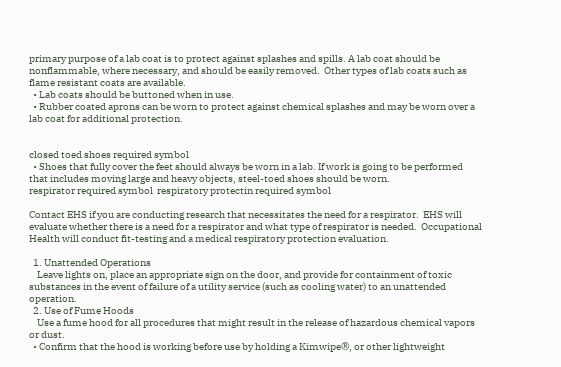primary purpose of a lab coat is to protect against splashes and spills. A lab coat should be nonflammable, where necessary, and should be easily removed.  Other types of lab coats such as flame resistant coats are available.
  • Lab coats should be buttoned when in use.
  • Rubber coated aprons can be worn to protect against chemical splashes and may be worn over a lab coat for additional protection.


closed toed shoes required symbol
  • Shoes that fully cover the feet should always be worn in a lab. If work is going to be performed that includes moving large and heavy objects, steel-toed shoes should be worn.
respirator required symbol  respiratory protectin required symbol

Contact EHS if you are conducting research that necessitates the need for a respirator.  EHS will evaluate whether there is a need for a respirator and what type of respirator is needed.  Occupational Health will conduct fit-testing and a medical respiratory protection evaluation.

  1. Unattended Operations
    Leave lights on, place an appropriate sign on the door, and provide for containment of toxic substances in the event of failure of a utility service (such as cooling water) to an unattended operation.
  2. Use of Fume Hoods
    Use a fume hood for all procedures that might result in the release of hazardous chemical vapors or dust.
  • Confirm that the hood is working before use by holding a Kimwipe®, or other lightweight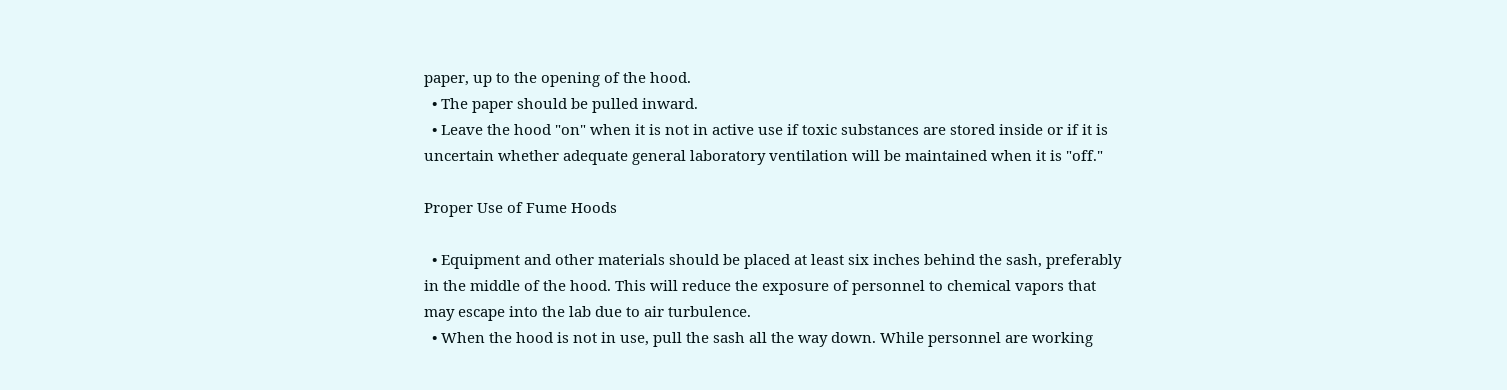paper, up to the opening of the hood.
  • The paper should be pulled inward.
  • Leave the hood "on" when it is not in active use if toxic substances are stored inside or if it is uncertain whether adequate general laboratory ventilation will be maintained when it is "off."

Proper Use of Fume Hoods

  • Equipment and other materials should be placed at least six inches behind the sash, preferably in the middle of the hood. This will reduce the exposure of personnel to chemical vapors that may escape into the lab due to air turbulence.
  • When the hood is not in use, pull the sash all the way down. While personnel are working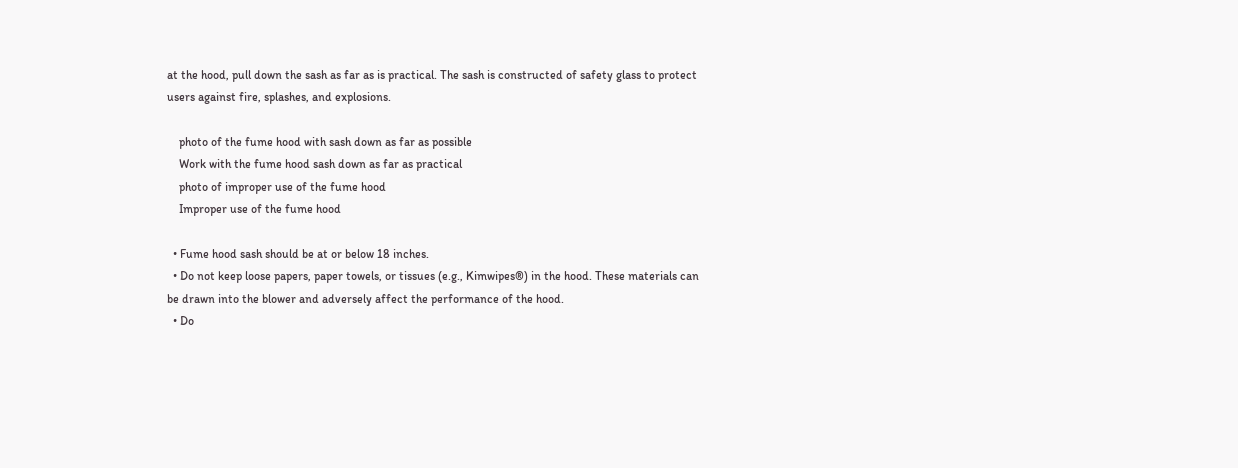at the hood, pull down the sash as far as is practical. The sash is constructed of safety glass to protect users against fire, splashes, and explosions.

    photo of the fume hood with sash down as far as possible
    Work with the fume hood sash down as far as practical
    photo of improper use of the fume hood
    Improper use of the fume hood

  • Fume hood sash should be at or below 18 inches.
  • Do not keep loose papers, paper towels, or tissues (e.g., Kimwipes®) in the hood. These materials can be drawn into the blower and adversely affect the performance of the hood.
  • Do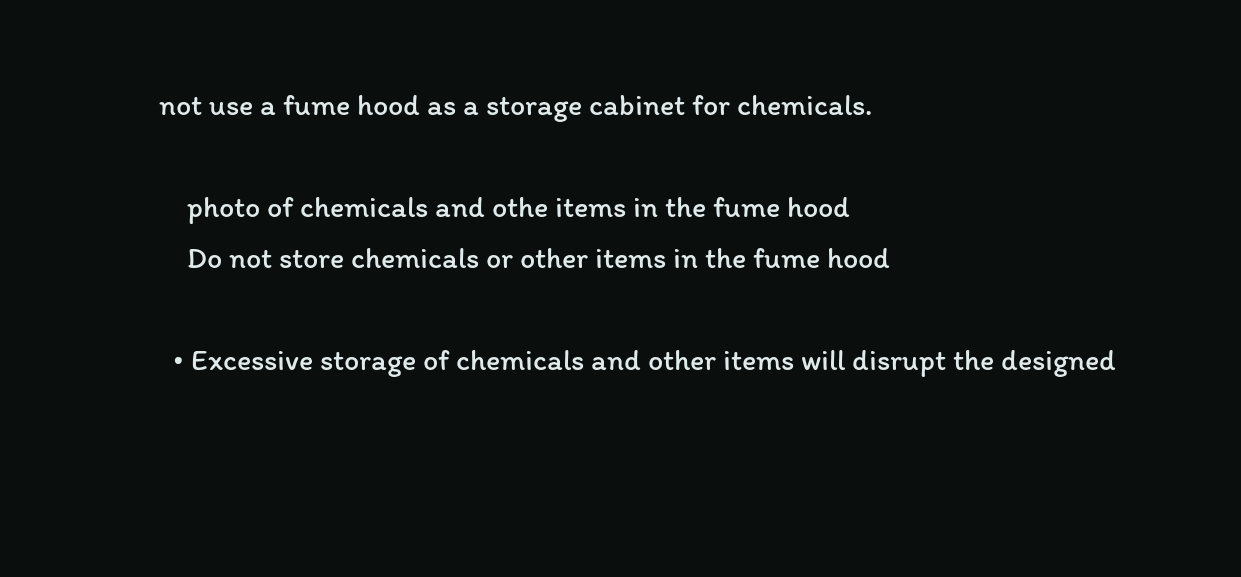not use a fume hood as a storage cabinet for chemicals.

    photo of chemicals and othe items in the fume hood
    Do not store chemicals or other items in the fume hood

  • Excessive storage of chemicals and other items will disrupt the designed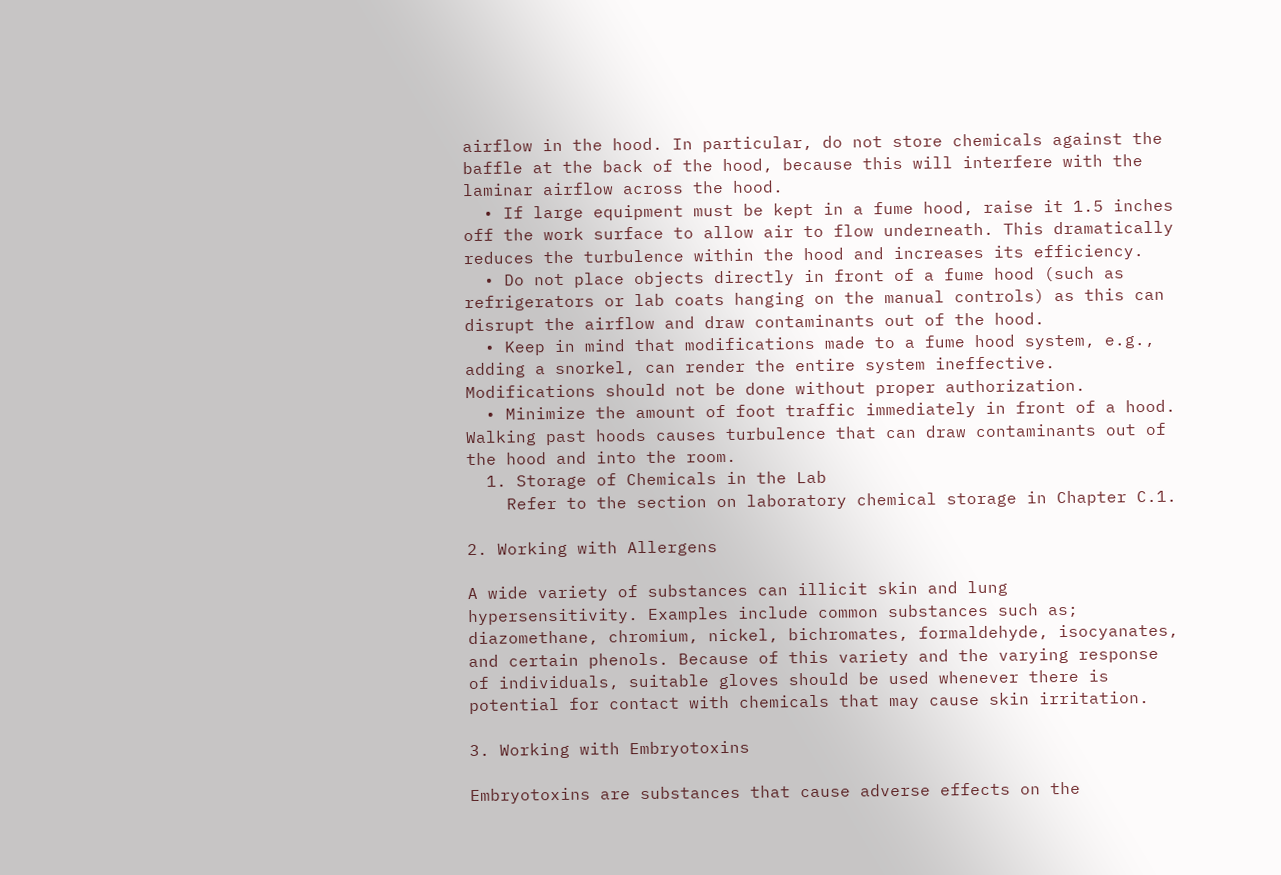airflow in the hood. In particular, do not store chemicals against the baffle at the back of the hood, because this will interfere with the laminar airflow across the hood.
  • If large equipment must be kept in a fume hood, raise it 1.5 inches off the work surface to allow air to flow underneath. This dramatically reduces the turbulence within the hood and increases its efficiency.
  • Do not place objects directly in front of a fume hood (such as refrigerators or lab coats hanging on the manual controls) as this can disrupt the airflow and draw contaminants out of the hood.
  • Keep in mind that modifications made to a fume hood system, e.g., adding a snorkel, can render the entire system ineffective. Modifications should not be done without proper authorization.
  • Minimize the amount of foot traffic immediately in front of a hood. Walking past hoods causes turbulence that can draw contaminants out of the hood and into the room.
  1. Storage of Chemicals in the Lab
    Refer to the section on laboratory chemical storage in Chapter C.1.

2. Working with Allergens

A wide variety of substances can illicit skin and lung hypersensitivity. Examples include common substances such as; diazomethane, chromium, nickel, bichromates, formaldehyde, isocyanates, and certain phenols. Because of this variety and the varying response of individuals, suitable gloves should be used whenever there is potential for contact with chemicals that may cause skin irritation.

3. Working with Embryotoxins

Embryotoxins are substances that cause adverse effects on the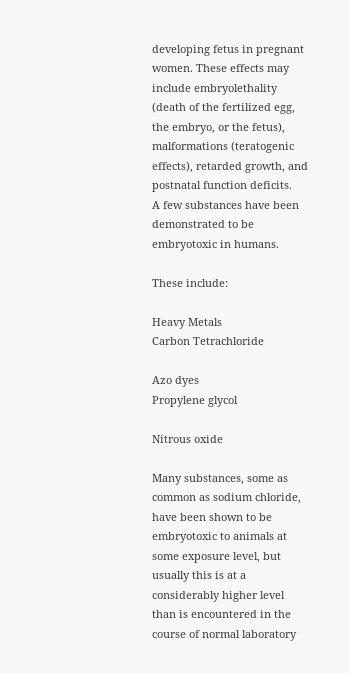developing fetus in pregnant women. These effects may include embryolethality (death of the fertilized egg, the embryo, or the fetus), malformations (teratogenic effects), retarded growth, and postnatal function deficits.
A few substances have been demonstrated to be embryotoxic in humans.

These include:

Heavy Metals
Carbon Tetrachloride

Azo dyes
Propylene glycol

Nitrous oxide

Many substances, some as common as sodium chloride, have been shown to be embryotoxic to animals at some exposure level, but usually this is at a considerably higher level than is encountered in the course of normal laboratory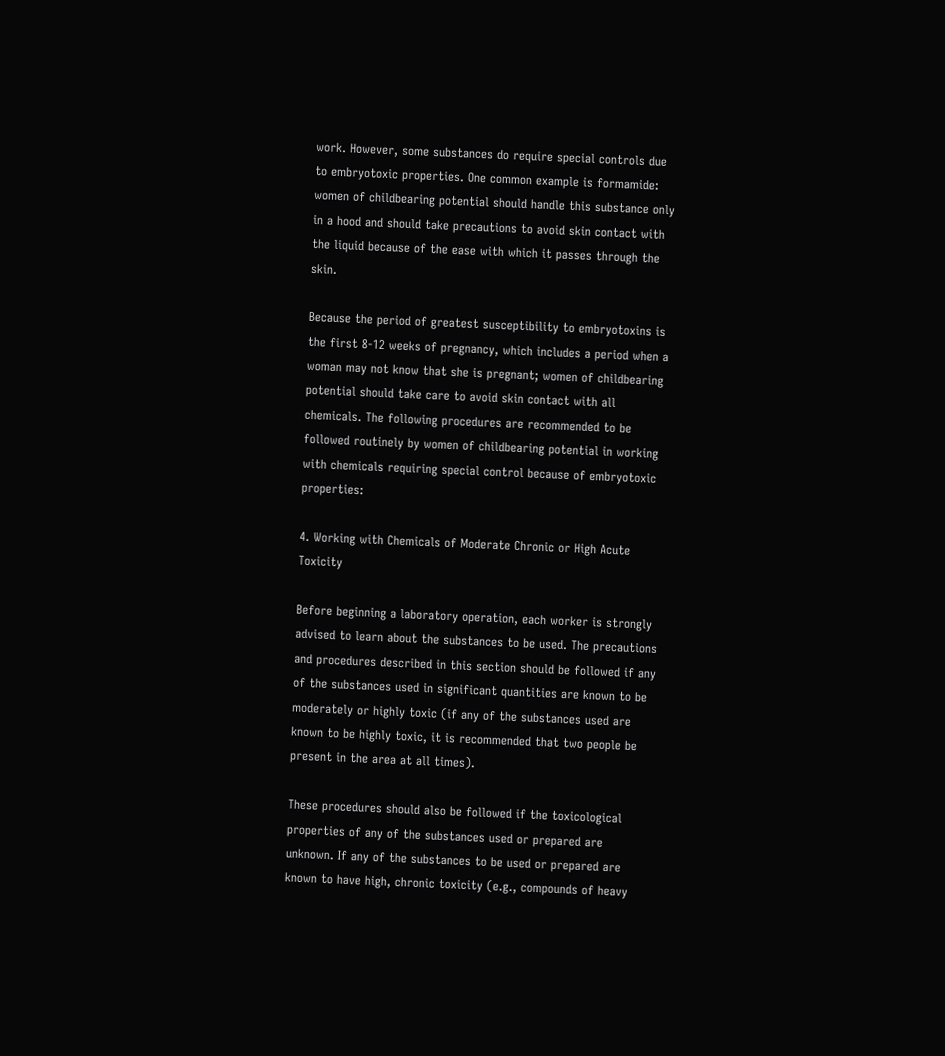work. However, some substances do require special controls due to embryotoxic properties. One common example is formamide: women of childbearing potential should handle this substance only in a hood and should take precautions to avoid skin contact with the liquid because of the ease with which it passes through the skin.

Because the period of greatest susceptibility to embryotoxins is the first 8-12 weeks of pregnancy, which includes a period when a woman may not know that she is pregnant; women of childbearing potential should take care to avoid skin contact with all chemicals. The following procedures are recommended to be followed routinely by women of childbearing potential in working with chemicals requiring special control because of embryotoxic properties:

4. Working with Chemicals of Moderate Chronic or High Acute Toxicity

Before beginning a laboratory operation, each worker is strongly advised to learn about the substances to be used. The precautions and procedures described in this section should be followed if any of the substances used in significant quantities are known to be moderately or highly toxic (if any of the substances used are known to be highly toxic, it is recommended that two people be present in the area at all times).

These procedures should also be followed if the toxicological properties of any of the substances used or prepared are unknown. If any of the substances to be used or prepared are known to have high, chronic toxicity (e.g., compounds of heavy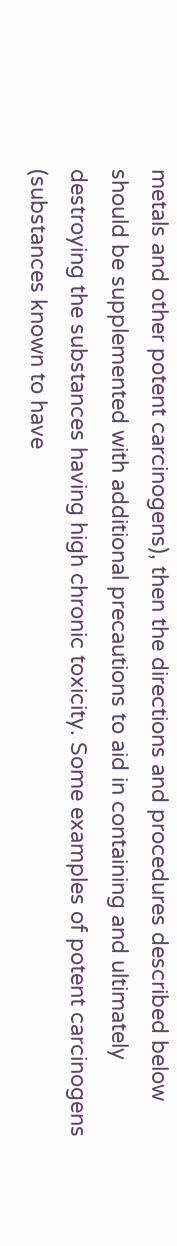metals and other potent carcinogens), then the directions and procedures described below should be supplemented with additional precautions to aid in containing and ultimately destroying the substances having high chronic toxicity. Some examples of potent carcinogens (substances known to have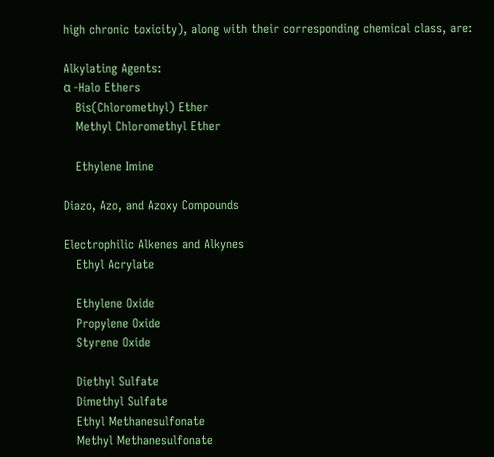high chronic toxicity), along with their corresponding chemical class, are:

Alkylating Agents:
α -Halo Ethers
   Bis(Chloromethyl) Ether
   Methyl Chloromethyl Ether

   Ethylene Imine

Diazo, Azo, and Azoxy Compounds

Electrophilic Alkenes and Alkynes
   Ethyl Acrylate

   Ethylene Oxide
   Propylene Oxide
   Styrene Oxide

   Diethyl Sulfate
   Dimethyl Sulfate
   Ethyl Methanesulfonate
   Methyl Methanesulfonate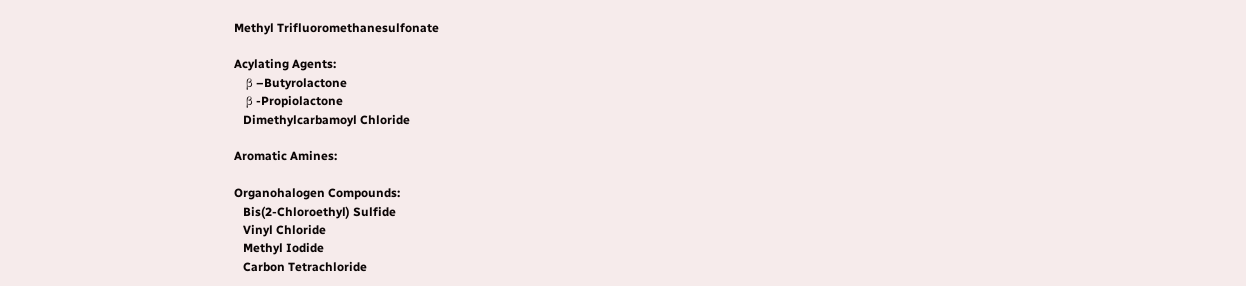Methyl Trifluoromethanesulfonate

Acylating Agents:
   β –Butyrolactone
   β -Propiolactone
   Dimethylcarbamoyl Chloride

Aromatic Amines:

Organohalogen Compounds:
   Bis(2-Chloroethyl) Sulfide
   Vinyl Chloride
   Methyl Iodide
   Carbon Tetrachloride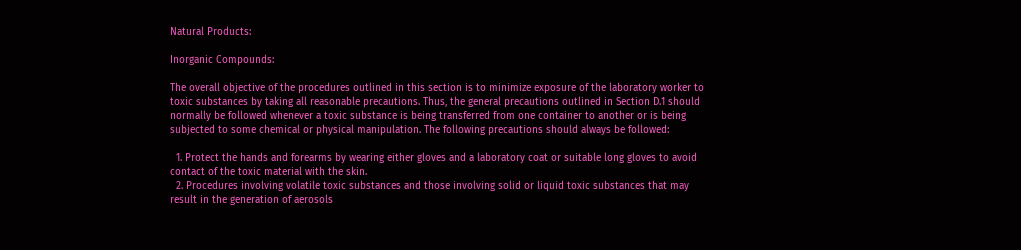Natural Products:

Inorganic Compounds:

The overall objective of the procedures outlined in this section is to minimize exposure of the laboratory worker to toxic substances by taking all reasonable precautions. Thus, the general precautions outlined in Section D.1 should normally be followed whenever a toxic substance is being transferred from one container to another or is being subjected to some chemical or physical manipulation. The following precautions should always be followed:

  1. Protect the hands and forearms by wearing either gloves and a laboratory coat or suitable long gloves to avoid contact of the toxic material with the skin.
  2. Procedures involving volatile toxic substances and those involving solid or liquid toxic substances that may result in the generation of aerosols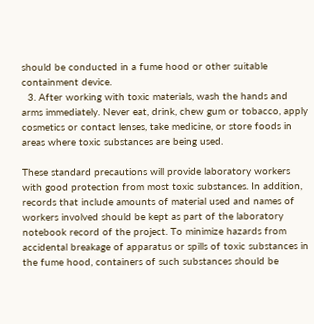should be conducted in a fume hood or other suitable containment device.
  3. After working with toxic materials, wash the hands and arms immediately. Never eat, drink, chew gum or tobacco, apply cosmetics or contact lenses, take medicine, or store foods in areas where toxic substances are being used.

These standard precautions will provide laboratory workers with good protection from most toxic substances. In addition, records that include amounts of material used and names of workers involved should be kept as part of the laboratory notebook record of the project. To minimize hazards from accidental breakage of apparatus or spills of toxic substances in the fume hood, containers of such substances should be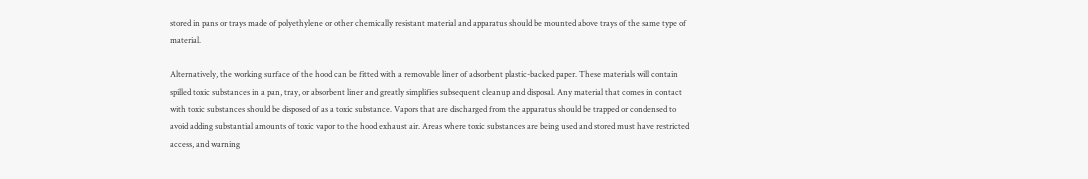stored in pans or trays made of polyethylene or other chemically resistant material and apparatus should be mounted above trays of the same type of material.

Alternatively, the working surface of the hood can be fitted with a removable liner of adsorbent plastic-backed paper. These materials will contain spilled toxic substances in a pan, tray, or absorbent liner and greatly simplifies subsequent cleanup and disposal. Any material that comes in contact with toxic substances should be disposed of as a toxic substance. Vapors that are discharged from the apparatus should be trapped or condensed to avoid adding substantial amounts of toxic vapor to the hood exhaust air. Areas where toxic substances are being used and stored must have restricted access, and warning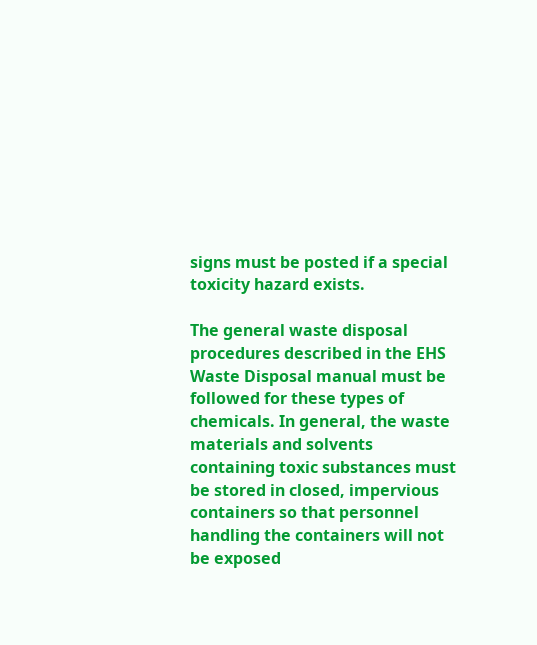signs must be posted if a special toxicity hazard exists.

The general waste disposal procedures described in the EHS Waste Disposal manual must be followed for these types of chemicals. In general, the waste materials and solvents containing toxic substances must be stored in closed, impervious containers so that personnel handling the containers will not be exposed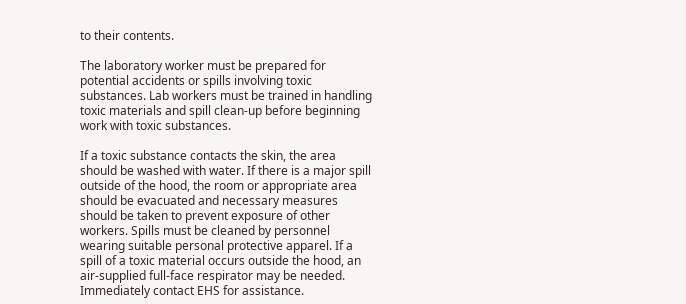to their contents.

The laboratory worker must be prepared for potential accidents or spills involving toxic substances. Lab workers must be trained in handling toxic materials and spill clean-up before beginning work with toxic substances.

If a toxic substance contacts the skin, the area should be washed with water. If there is a major spill outside of the hood, the room or appropriate area should be evacuated and necessary measures should be taken to prevent exposure of other workers. Spills must be cleaned by personnel wearing suitable personal protective apparel. If a spill of a toxic material occurs outside the hood, an air-supplied full-face respirator may be needed. Immediately contact EHS for assistance.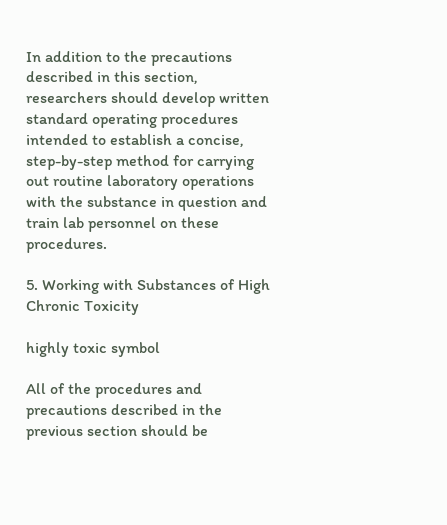In addition to the precautions described in this section, researchers should develop written standard operating procedures intended to establish a concise, step-by-step method for carrying out routine laboratory operations with the substance in question and train lab personnel on these procedures.

5. Working with Substances of High Chronic Toxicity

highly toxic symbol

All of the procedures and precautions described in the previous section should be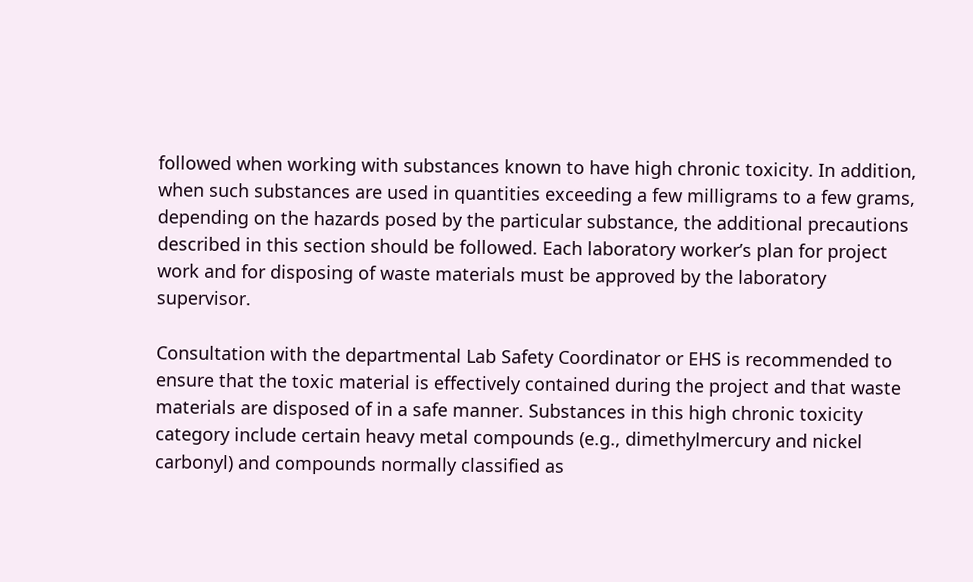followed when working with substances known to have high chronic toxicity. In addition, when such substances are used in quantities exceeding a few milligrams to a few grams, depending on the hazards posed by the particular substance, the additional precautions described in this section should be followed. Each laboratory worker’s plan for project work and for disposing of waste materials must be approved by the laboratory supervisor.

Consultation with the departmental Lab Safety Coordinator or EHS is recommended to ensure that the toxic material is effectively contained during the project and that waste materials are disposed of in a safe manner. Substances in this high chronic toxicity category include certain heavy metal compounds (e.g., dimethylmercury and nickel carbonyl) and compounds normally classified as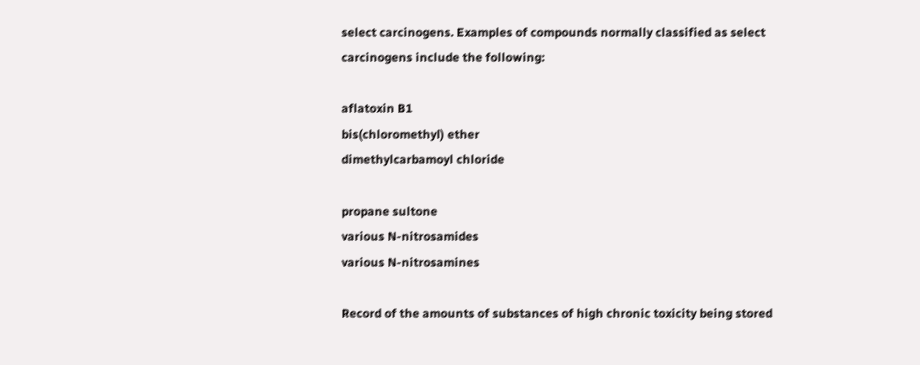select carcinogens. Examples of compounds normally classified as select carcinogens include the following:

aflatoxin B1
bis(chloromethyl) ether
dimethylcarbamoyl chloride

propane sultone
various N-nitrosamides
various N-nitrosamines

Record of the amounts of substances of high chronic toxicity being stored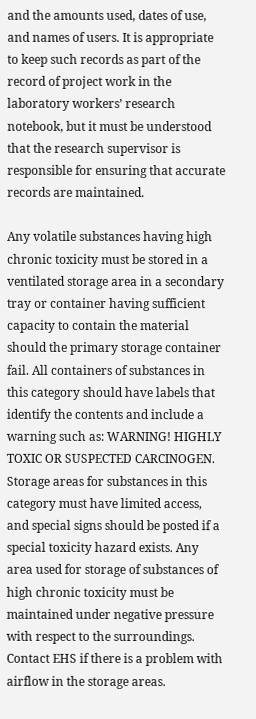and the amounts used, dates of use, and names of users. It is appropriate to keep such records as part of the record of project work in the laboratory workers’ research notebook, but it must be understood that the research supervisor is responsible for ensuring that accurate records are maintained.

Any volatile substances having high chronic toxicity must be stored in a ventilated storage area in a secondary tray or container having sufficient capacity to contain the material should the primary storage container fail. All containers of substances in this category should have labels that identify the contents and include a warning such as: WARNING! HIGHLY TOXIC OR SUSPECTED CARCINOGEN. Storage areas for substances in this category must have limited access, and special signs should be posted if a special toxicity hazard exists. Any area used for storage of substances of high chronic toxicity must be maintained under negative pressure with respect to the surroundings. Contact EHS if there is a problem with airflow in the storage areas.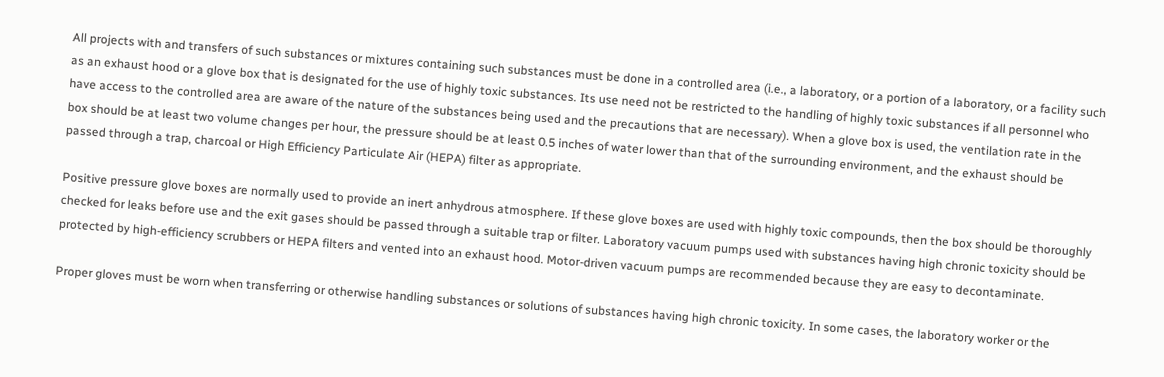All projects with and transfers of such substances or mixtures containing such substances must be done in a controlled area (i.e., a laboratory, or a portion of a laboratory, or a facility such as an exhaust hood or a glove box that is designated for the use of highly toxic substances. Its use need not be restricted to the handling of highly toxic substances if all personnel who have access to the controlled area are aware of the nature of the substances being used and the precautions that are necessary). When a glove box is used, the ventilation rate in the box should be at least two volume changes per hour, the pressure should be at least 0.5 inches of water lower than that of the surrounding environment, and the exhaust should be passed through a trap, charcoal or High Efficiency Particulate Air (HEPA) filter as appropriate.

Positive pressure glove boxes are normally used to provide an inert anhydrous atmosphere. If these glove boxes are used with highly toxic compounds, then the box should be thoroughly checked for leaks before use and the exit gases should be passed through a suitable trap or filter. Laboratory vacuum pumps used with substances having high chronic toxicity should be protected by high-efficiency scrubbers or HEPA filters and vented into an exhaust hood. Motor-driven vacuum pumps are recommended because they are easy to decontaminate.

Proper gloves must be worn when transferring or otherwise handling substances or solutions of substances having high chronic toxicity. In some cases, the laboratory worker or the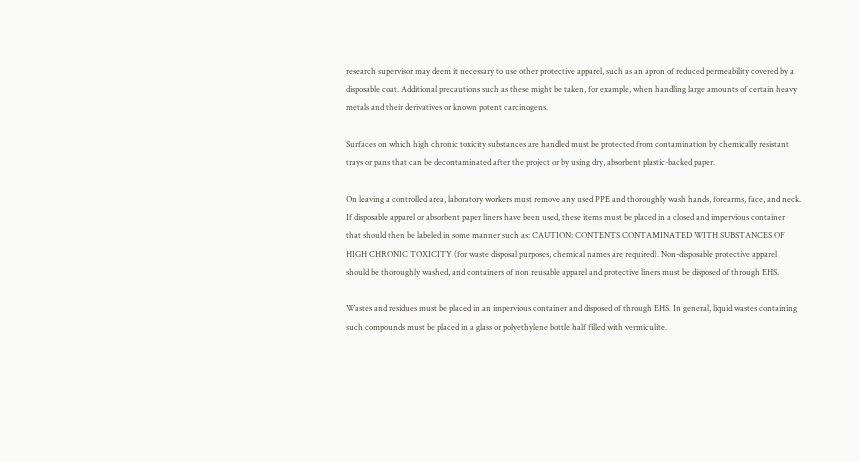research supervisor may deem it necessary to use other protective apparel, such as an apron of reduced permeability covered by a disposable coat. Additional precautions such as these might be taken, for example, when handling large amounts of certain heavy metals and their derivatives or known potent carcinogens.

Surfaces on which high chronic toxicity substances are handled must be protected from contamination by chemically resistant trays or pans that can be decontaminated after the project or by using dry, absorbent plastic-backed paper.

On leaving a controlled area, laboratory workers must remove any used PPE and thoroughly wash hands, forearms, face, and neck. If disposable apparel or absorbent paper liners have been used, these items must be placed in a closed and impervious container that should then be labeled in some manner such as: CAUTION: CONTENTS CONTAMINATED WITH SUBSTANCES OF HIGH CHRONIC TOXICITY (for waste disposal purposes, chemical names are required). Non-disposable protective apparel should be thoroughly washed, and containers of non reusable apparel and protective liners must be disposed of through EHS.

Wastes and residues must be placed in an impervious container and disposed of through EHS. In general, liquid wastes containing such compounds must be placed in a glass or polyethylene bottle half filled with vermiculite.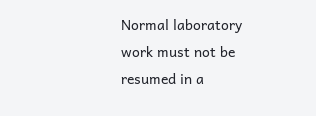Normal laboratory work must not be resumed in a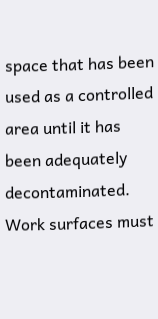space that has been used as a controlled area until it has been adequately decontaminated. Work surfaces must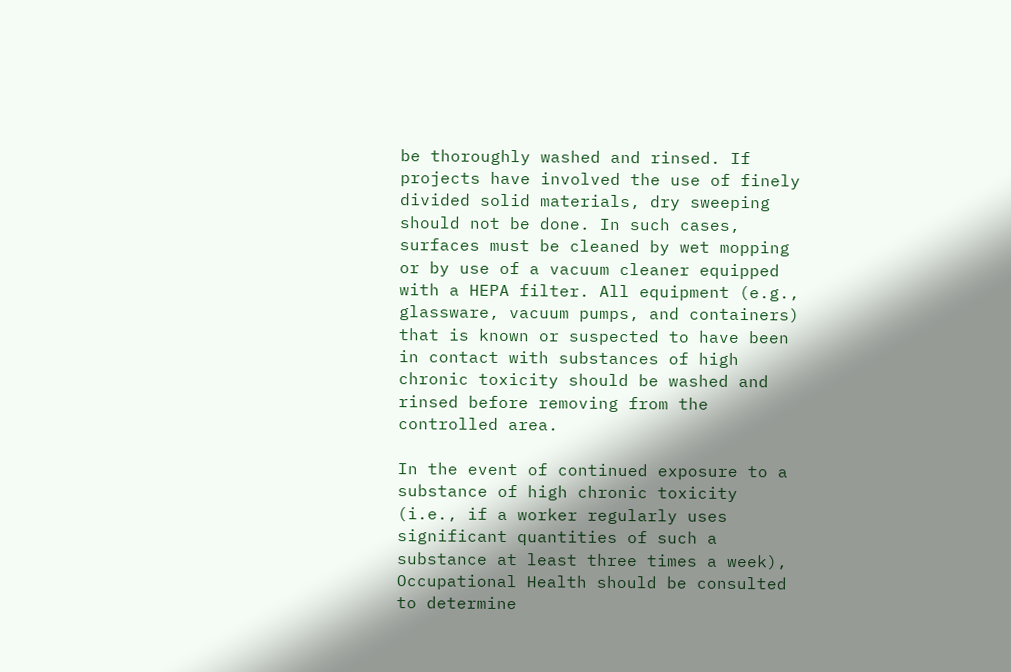be thoroughly washed and rinsed. If projects have involved the use of finely divided solid materials, dry sweeping should not be done. In such cases, surfaces must be cleaned by wet mopping or by use of a vacuum cleaner equipped with a HEPA filter. All equipment (e.g., glassware, vacuum pumps, and containers) that is known or suspected to have been in contact with substances of high chronic toxicity should be washed and rinsed before removing from the controlled area.

In the event of continued exposure to a substance of high chronic toxicity (i.e., if a worker regularly uses significant quantities of such a substance at least three times a week), Occupational Health should be consulted to determine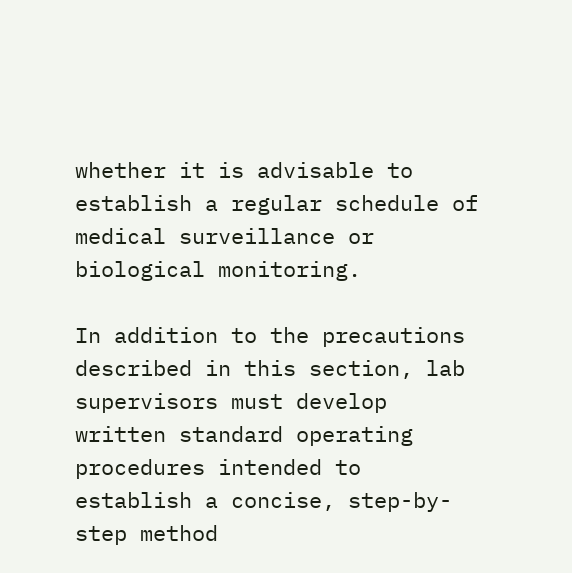whether it is advisable to establish a regular schedule of medical surveillance or biological monitoring.

In addition to the precautions described in this section, lab supervisors must develop written standard operating procedures intended to establish a concise, step-by-step method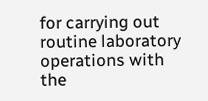for carrying out routine laboratory operations with the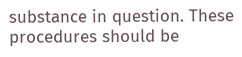substance in question. These procedures should be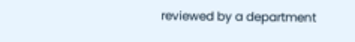reviewed by a department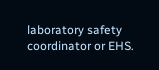laboratory safety coordinator or EHS.